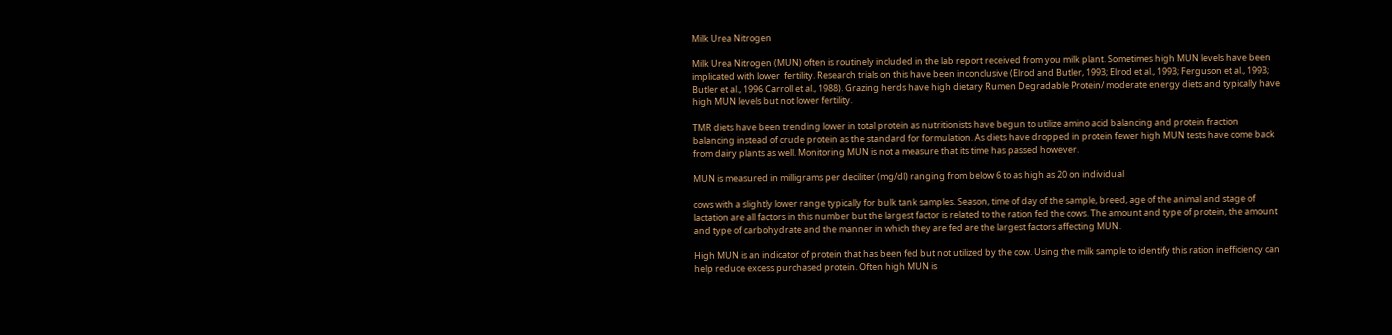Milk Urea Nitrogen

Milk Urea Nitrogen (MUN) often is routinely included in the lab report received from you milk plant. Sometimes high MUN levels have been implicated with lower  fertility. Research trials on this have been inconclusive (Elrod and Butler, 1993; Elrod et al., 1993; Ferguson et al., 1993; Butler et al., 1996 Carroll et al., 1988). Grazing herds have high dietary Rumen Degradable Protein/ moderate energy diets and typically have high MUN levels but not lower fertility.

TMR diets have been trending lower in total protein as nutritionists have begun to utilize amino acid balancing and protein fraction balancing instead of crude protein as the standard for formulation. As diets have dropped in protein fewer high MUN tests have come back from dairy plants as well. Monitoring MUN is not a measure that its time has passed however.

MUN is measured in milligrams per deciliter (mg/dl) ranging from below 6 to as high as 20 on individual

cows with a slightly lower range typically for bulk tank samples. Season, time of day of the sample, breed, age of the animal and stage of lactation are all factors in this number but the largest factor is related to the ration fed the cows. The amount and type of protein, the amount and type of carbohydrate and the manner in which they are fed are the largest factors affecting MUN.

High MUN is an indicator of protein that has been fed but not utilized by the cow. Using the milk sample to identify this ration inefficiency can help reduce excess purchased protein. Often high MUN is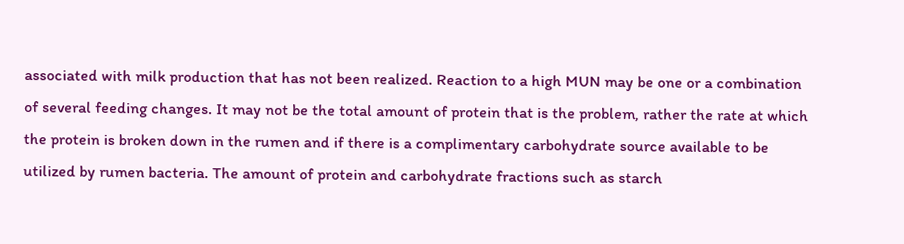associated with milk production that has not been realized. Reaction to a high MUN may be one or a combination of several feeding changes. It may not be the total amount of protein that is the problem, rather the rate at which the protein is broken down in the rumen and if there is a complimentary carbohydrate source available to be utilized by rumen bacteria. The amount of protein and carbohydrate fractions such as starch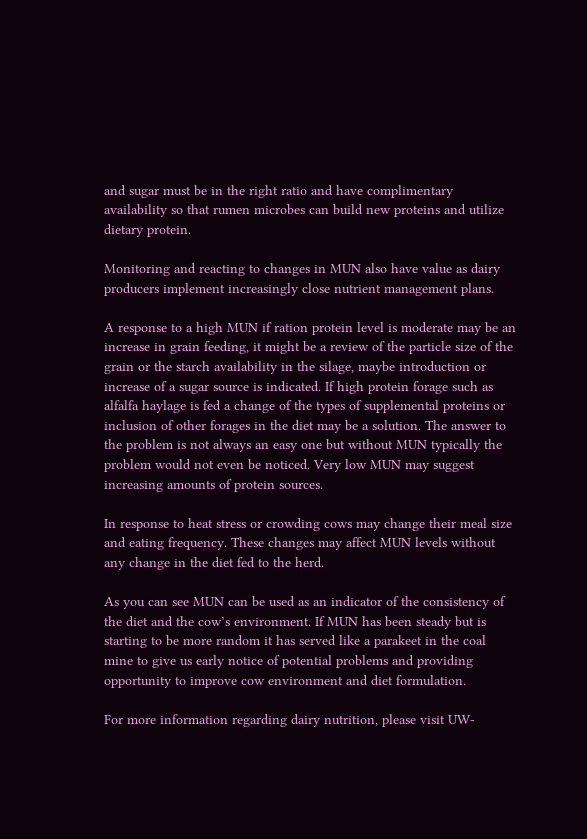and sugar must be in the right ratio and have complimentary availability so that rumen microbes can build new proteins and utilize dietary protein.

Monitoring and reacting to changes in MUN also have value as dairy producers implement increasingly close nutrient management plans.

A response to a high MUN if ration protein level is moderate may be an increase in grain feeding, it might be a review of the particle size of the grain or the starch availability in the silage, maybe introduction or increase of a sugar source is indicated. If high protein forage such as alfalfa haylage is fed a change of the types of supplemental proteins or inclusion of other forages in the diet may be a solution. The answer to the problem is not always an easy one but without MUN typically the problem would not even be noticed. Very low MUN may suggest increasing amounts of protein sources.

In response to heat stress or crowding cows may change their meal size and eating frequency. These changes may affect MUN levels without any change in the diet fed to the herd.

As you can see MUN can be used as an indicator of the consistency of the diet and the cow’s environment. If MUN has been steady but is starting to be more random it has served like a parakeet in the coal mine to give us early notice of potential problems and providing opportunity to improve cow environment and diet formulation.

For more information regarding dairy nutrition, please visit UW-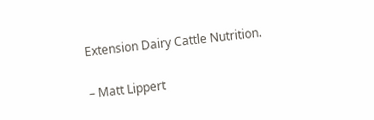Extension Dairy Cattle Nutrition.

– Matt Lippert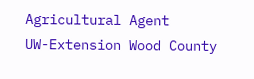Agricultural Agent
UW-Extension Wood County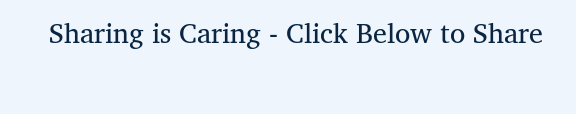Sharing is Caring - Click Below to Share